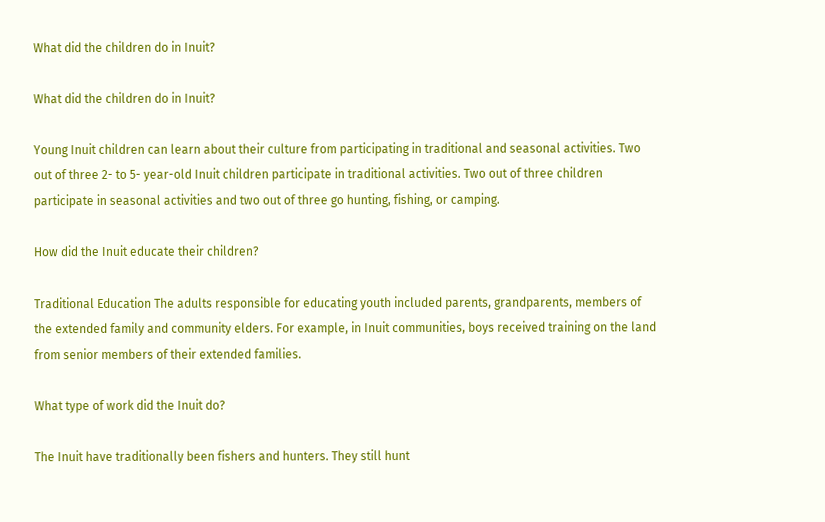What did the children do in Inuit?

What did the children do in Inuit?

Young Inuit children can learn about their culture from participating in traditional and seasonal activities. Two out of three 2- to 5- year-old Inuit children participate in traditional activities. Two out of three children participate in seasonal activities and two out of three go hunting, fishing, or camping.

How did the Inuit educate their children?

Traditional Education The adults responsible for educating youth included parents, grandparents, members of the extended family and community elders. For example, in Inuit communities, boys received training on the land from senior members of their extended families.

What type of work did the Inuit do?

The Inuit have traditionally been fishers and hunters. They still hunt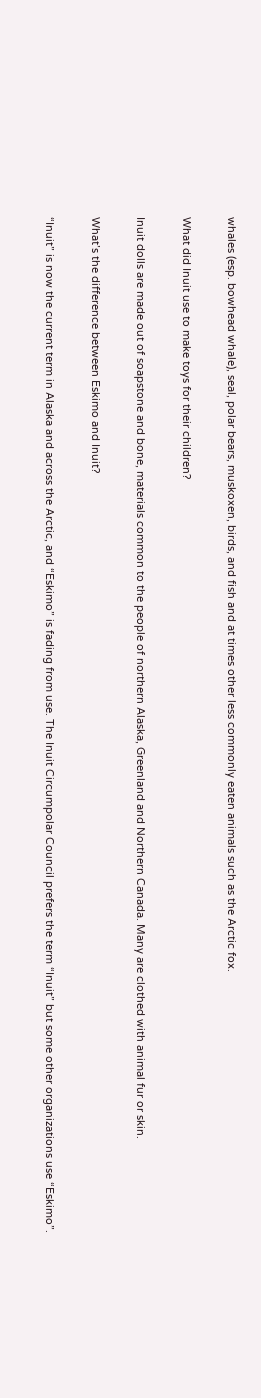whales (esp. bowhead whale), seal, polar bears, muskoxen, birds, and fish and at times other less commonly eaten animals such as the Arctic fox.

What did Inuit use to make toys for their children?

Inuit dolls are made out of soapstone and bone, materials common to the people of northern Alaska, Greenland and Northern Canada. Many are clothed with animal fur or skin.

What’s the difference between Eskimo and Inuit?

“Inuit” is now the current term in Alaska and across the Arctic, and “Eskimo” is fading from use. The Inuit Circumpolar Council prefers the term “Inuit” but some other organizations use “Eskimo”.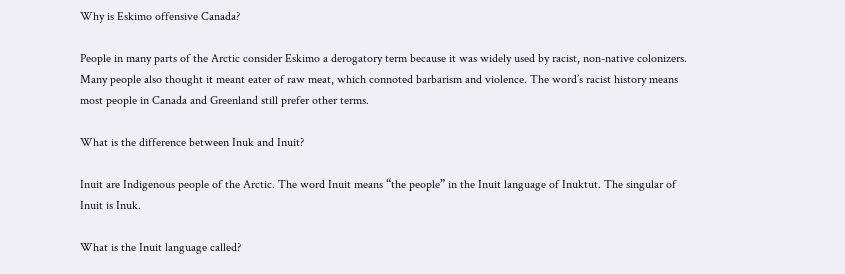Why is Eskimo offensive Canada?

People in many parts of the Arctic consider Eskimo a derogatory term because it was widely used by racist, non-native colonizers. Many people also thought it meant eater of raw meat, which connoted barbarism and violence. The word’s racist history means most people in Canada and Greenland still prefer other terms.

What is the difference between Inuk and Inuit?

Inuit are Indigenous people of the Arctic. The word Inuit means “the people” in the Inuit language of Inuktut. The singular of Inuit is Inuk.

What is the Inuit language called?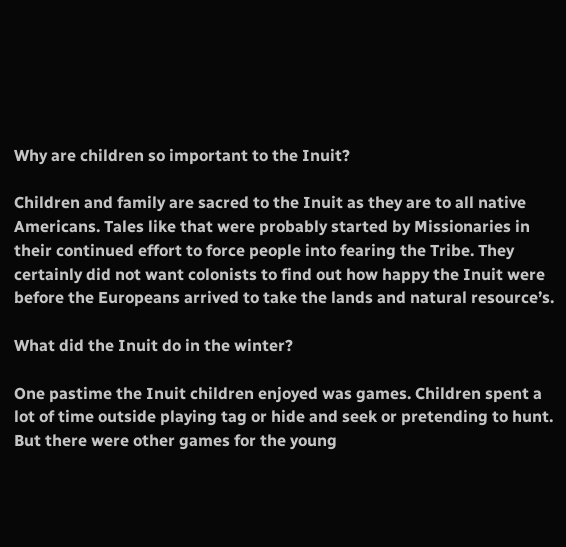Why are children so important to the Inuit?

Children and family are sacred to the Inuit as they are to all native Americans. Tales like that were probably started by Missionaries in their continued effort to force people into fearing the Tribe. They certainly did not want colonists to find out how happy the Inuit were before the Europeans arrived to take the lands and natural resource’s.

What did the Inuit do in the winter?

One pastime the Inuit children enjoyed was games. Children spent a lot of time outside playing tag or hide and seek or pretending to hunt. But there were other games for the young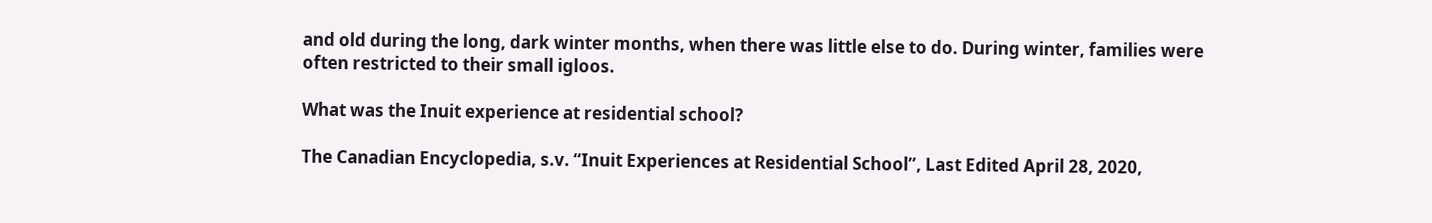and old during the long, dark winter months, when there was little else to do. During winter, families were often restricted to their small igloos.

What was the Inuit experience at residential school?

The Canadian Encyclopedia, s.v. “Inuit Experiences at Residential School”, Last Edited April 28, 2020,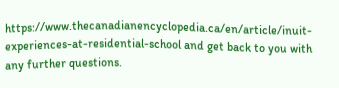https://www.thecanadianencyclopedia.ca/en/article/inuit-experiences-at-residential-school and get back to you with any further questions.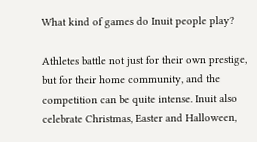What kind of games do Inuit people play?

Athletes battle not just for their own prestige, but for their home community, and the competition can be quite intense. Inuit also celebrate Christmas, Easter and Halloween,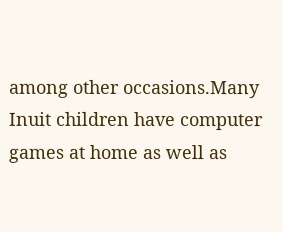among other occasions.Many Inuit children have computer games at home as well as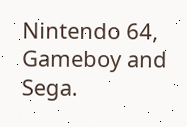Nintendo 64, Gameboy and Sega.